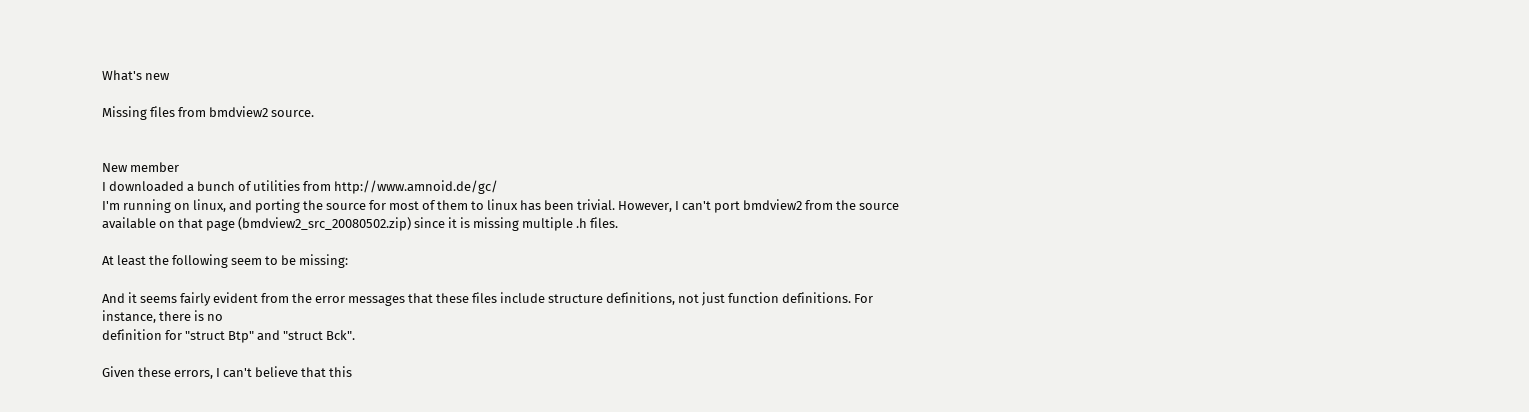What's new

Missing files from bmdview2 source.


New member
I downloaded a bunch of utilities from http://www.amnoid.de/gc/
I'm running on linux, and porting the source for most of them to linux has been trivial. However, I can't port bmdview2 from the source available on that page (bmdview2_src_20080502.zip) since it is missing multiple .h files.

At least the following seem to be missing:

And it seems fairly evident from the error messages that these files include structure definitions, not just function definitions. For instance, there is no
definition for "struct Btp" and "struct Bck".

Given these errors, I can't believe that this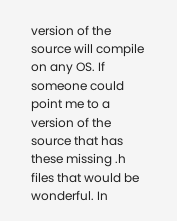version of the source will compile on any OS. If someone could point me to a version of the source that has these missing .h files that would be wonderful. In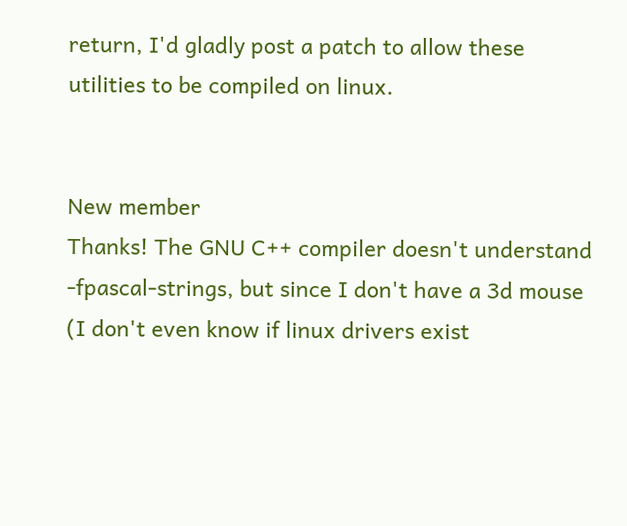return, I'd gladly post a patch to allow these utilities to be compiled on linux.


New member
Thanks! The GNU C++ compiler doesn't understand -fpascal-strings, but since I don't have a 3d mouse (I don't even know if linux drivers exist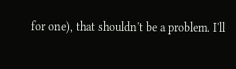for one), that shouldn't be a problem. I'll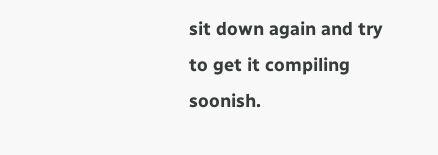sit down again and try to get it compiling soonish.